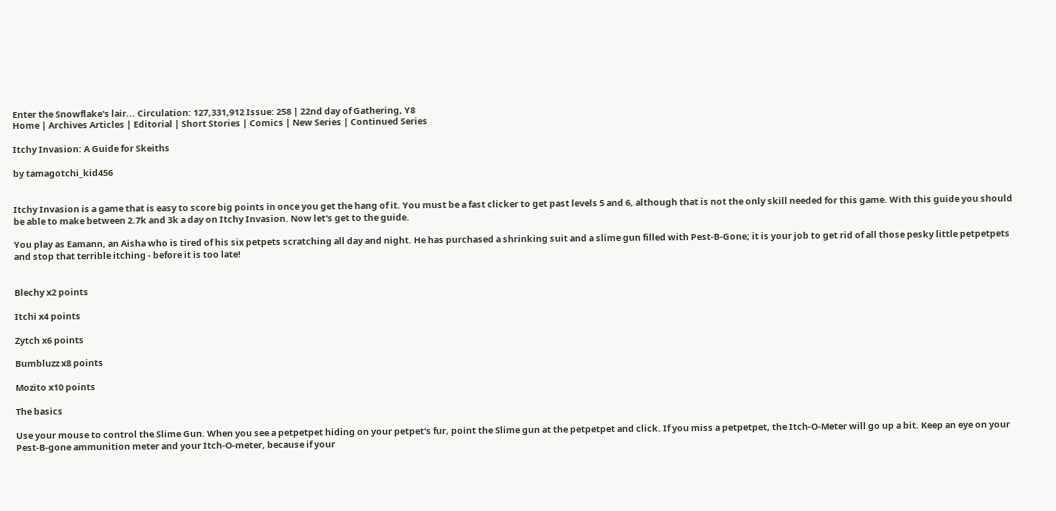Enter the Snowflake's lair... Circulation: 127,331,912 Issue: 258 | 22nd day of Gathering, Y8
Home | Archives Articles | Editorial | Short Stories | Comics | New Series | Continued Series

Itchy Invasion: A Guide for Skeiths

by tamagotchi_kid456


Itchy Invasion is a game that is easy to score big points in once you get the hang of it. You must be a fast clicker to get past levels 5 and 6, although that is not the only skill needed for this game. With this guide you should be able to make between 2.7k and 3k a day on Itchy Invasion. Now let's get to the guide.

You play as Eamann, an Aisha who is tired of his six petpets scratching all day and night. He has purchased a shrinking suit and a slime gun filled with Pest-B-Gone; it is your job to get rid of all those pesky little petpetpets and stop that terrible itching - before it is too late!


Blechy x2 points

Itchi x4 points

Zytch x6 points

Bumbluzz x8 points

Mozito x10 points

The basics

Use your mouse to control the Slime Gun. When you see a petpetpet hiding on your petpet's fur, point the Slime gun at the petpetpet and click. If you miss a petpetpet, the Itch-O-Meter will go up a bit. Keep an eye on your Pest-B-gone ammunition meter and your Itch-O-meter, because if your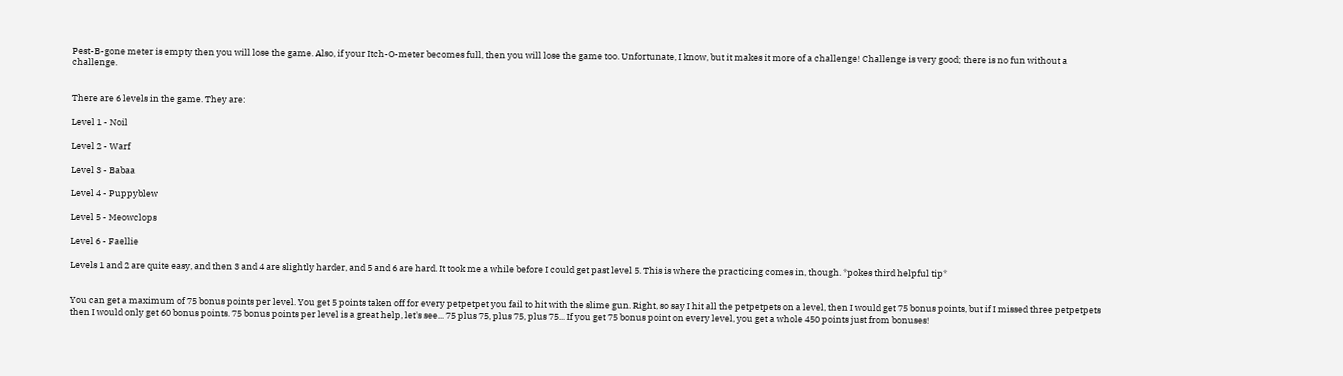Pest-B-gone meter is empty then you will lose the game. Also, if your Itch-O-meter becomes full, then you will lose the game too. Unfortunate, I know, but it makes it more of a challenge! Challenge is very good; there is no fun without a challenge.


There are 6 levels in the game. They are:

Level 1 - Noil

Level 2 - Warf

Level 3 - Babaa

Level 4 - Puppyblew

Level 5 - Meowclops

Level 6 - Faellie

Levels 1 and 2 are quite easy, and then 3 and 4 are slightly harder, and 5 and 6 are hard. It took me a while before I could get past level 5. This is where the practicing comes in, though. *pokes third helpful tip*


You can get a maximum of 75 bonus points per level. You get 5 points taken off for every petpetpet you fail to hit with the slime gun. Right, so say I hit all the petpetpets on a level, then I would get 75 bonus points, but if I missed three petpetpets then I would only get 60 bonus points. 75 bonus points per level is a great help, let's see... 75 plus 75, plus 75, plus 75... If you get 75 bonus point on every level, you get a whole 450 points just from bonuses!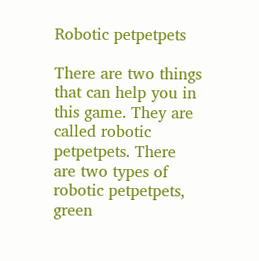Robotic petpetpets

There are two things that can help you in this game. They are called robotic petpetpets. There are two types of robotic petpetpets, green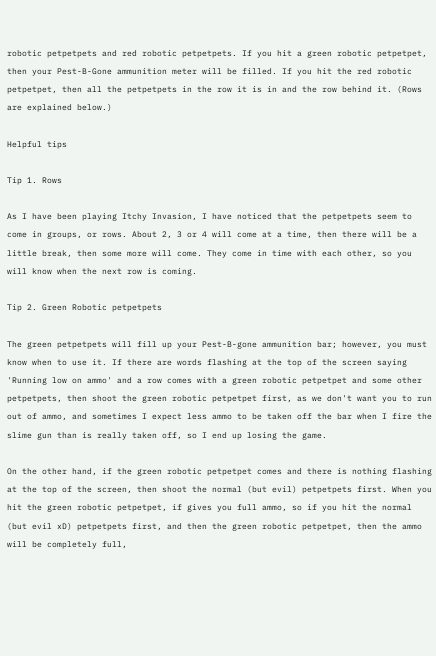robotic petpetpets and red robotic petpetpets. If you hit a green robotic petpetpet, then your Pest-B-Gone ammunition meter will be filled. If you hit the red robotic petpetpet, then all the petpetpets in the row it is in and the row behind it. (Rows are explained below.)

Helpful tips

Tip 1. Rows

As I have been playing Itchy Invasion, I have noticed that the petpetpets seem to come in groups, or rows. About 2, 3 or 4 will come at a time, then there will be a little break, then some more will come. They come in time with each other, so you will know when the next row is coming.

Tip 2. Green Robotic petpetpets

The green petpetpets will fill up your Pest-B-gone ammunition bar; however, you must know when to use it. If there are words flashing at the top of the screen saying 'Running low on ammo' and a row comes with a green robotic petpetpet and some other petpetpets, then shoot the green robotic petpetpet first, as we don't want you to run out of ammo, and sometimes I expect less ammo to be taken off the bar when I fire the slime gun than is really taken off, so I end up losing the game.

On the other hand, if the green robotic petpetpet comes and there is nothing flashing at the top of the screen, then shoot the normal (but evil) petpetpets first. When you hit the green robotic petpetpet, if gives you full ammo, so if you hit the normal (but evil xD) petpetpets first, and then the green robotic petpetpet, then the ammo will be completely full,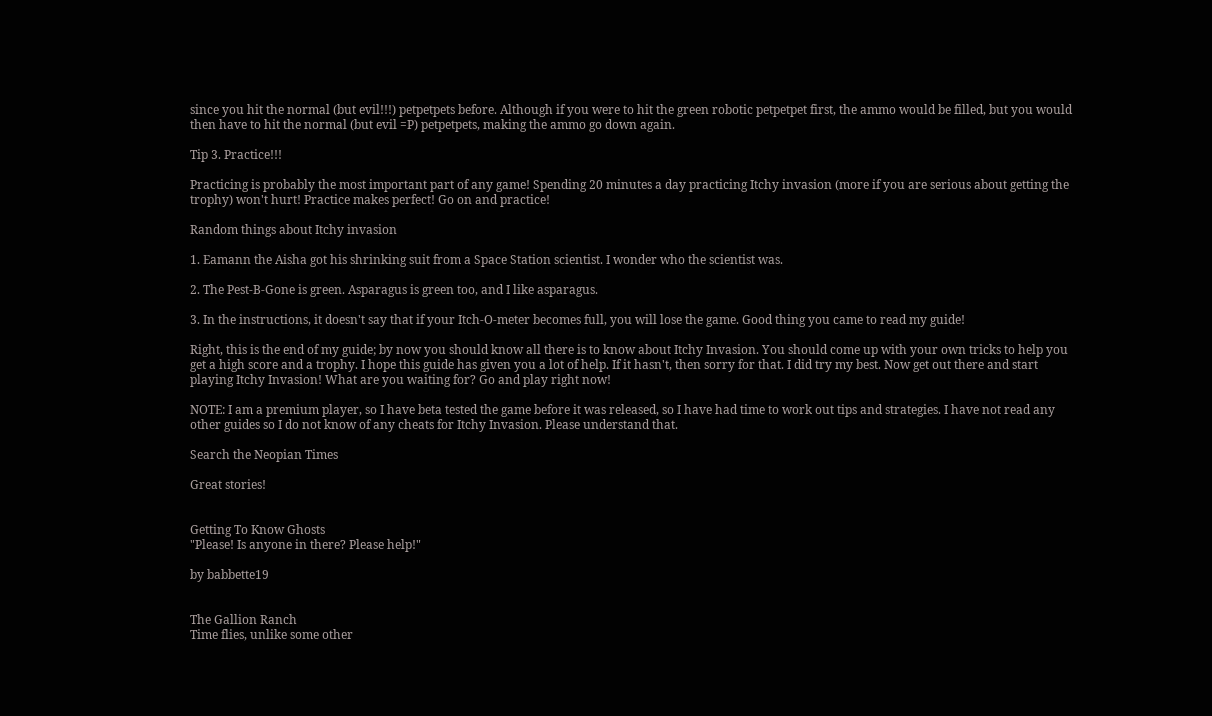since you hit the normal (but evil!!!) petpetpets before. Although if you were to hit the green robotic petpetpet first, the ammo would be filled, but you would then have to hit the normal (but evil =P) petpetpets, making the ammo go down again.

Tip 3. Practice!!!

Practicing is probably the most important part of any game! Spending 20 minutes a day practicing Itchy invasion (more if you are serious about getting the trophy) won't hurt! Practice makes perfect! Go on and practice!

Random things about Itchy invasion

1. Eamann the Aisha got his shrinking suit from a Space Station scientist. I wonder who the scientist was.

2. The Pest-B-Gone is green. Asparagus is green too, and I like asparagus.

3. In the instructions, it doesn't say that if your Itch-O-meter becomes full, you will lose the game. Good thing you came to read my guide!

Right, this is the end of my guide; by now you should know all there is to know about Itchy Invasion. You should come up with your own tricks to help you get a high score and a trophy. I hope this guide has given you a lot of help. If it hasn't, then sorry for that. I did try my best. Now get out there and start playing Itchy Invasion! What are you waiting for? Go and play right now!

NOTE: I am a premium player, so I have beta tested the game before it was released, so I have had time to work out tips and strategies. I have not read any other guides so I do not know of any cheats for Itchy Invasion. Please understand that.

Search the Neopian Times

Great stories!


Getting To Know Ghosts
"Please! Is anyone in there? Please help!"

by babbette19


The Gallion Ranch
Time flies, unlike some other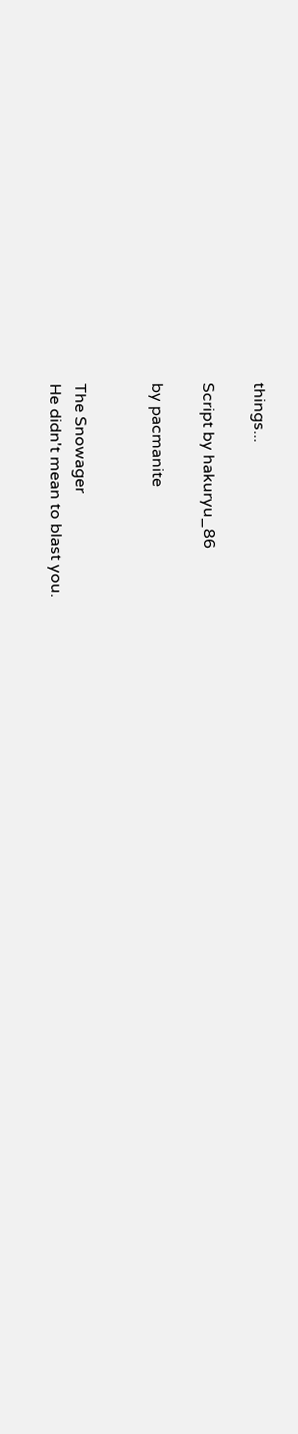things...

Script by hakuryu_86

by pacmanite


The Snowager
He didn't mean to blast you.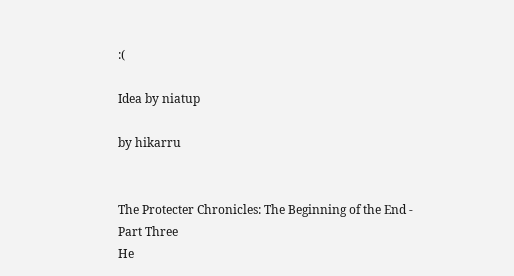:(

Idea by niatup

by hikarru


The Protecter Chronicles: The Beginning of the End - Part Three
He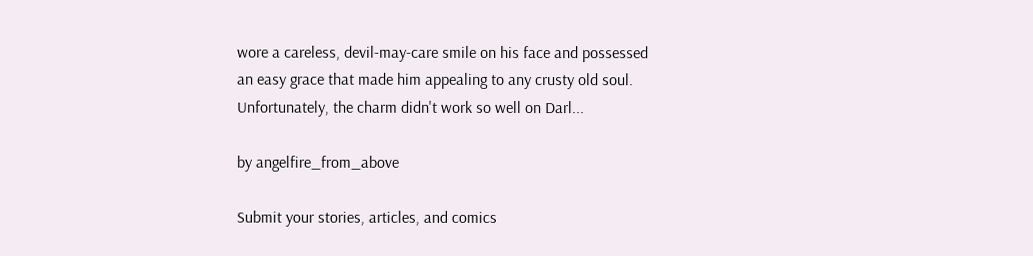wore a careless, devil-may-care smile on his face and possessed an easy grace that made him appealing to any crusty old soul. Unfortunately, the charm didn't work so well on Darl...

by angelfire_from_above

Submit your stories, articles, and comics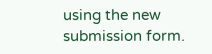using the new submission form.